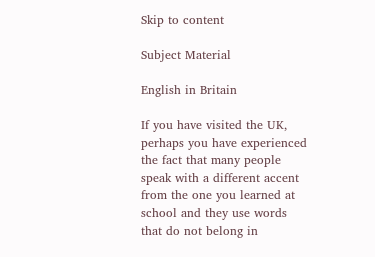Skip to content

Subject Material

English in Britain

If you have visited the UK, perhaps you have experienced the fact that many people speak with a different accent from the one you learned at school and they use words that do not belong in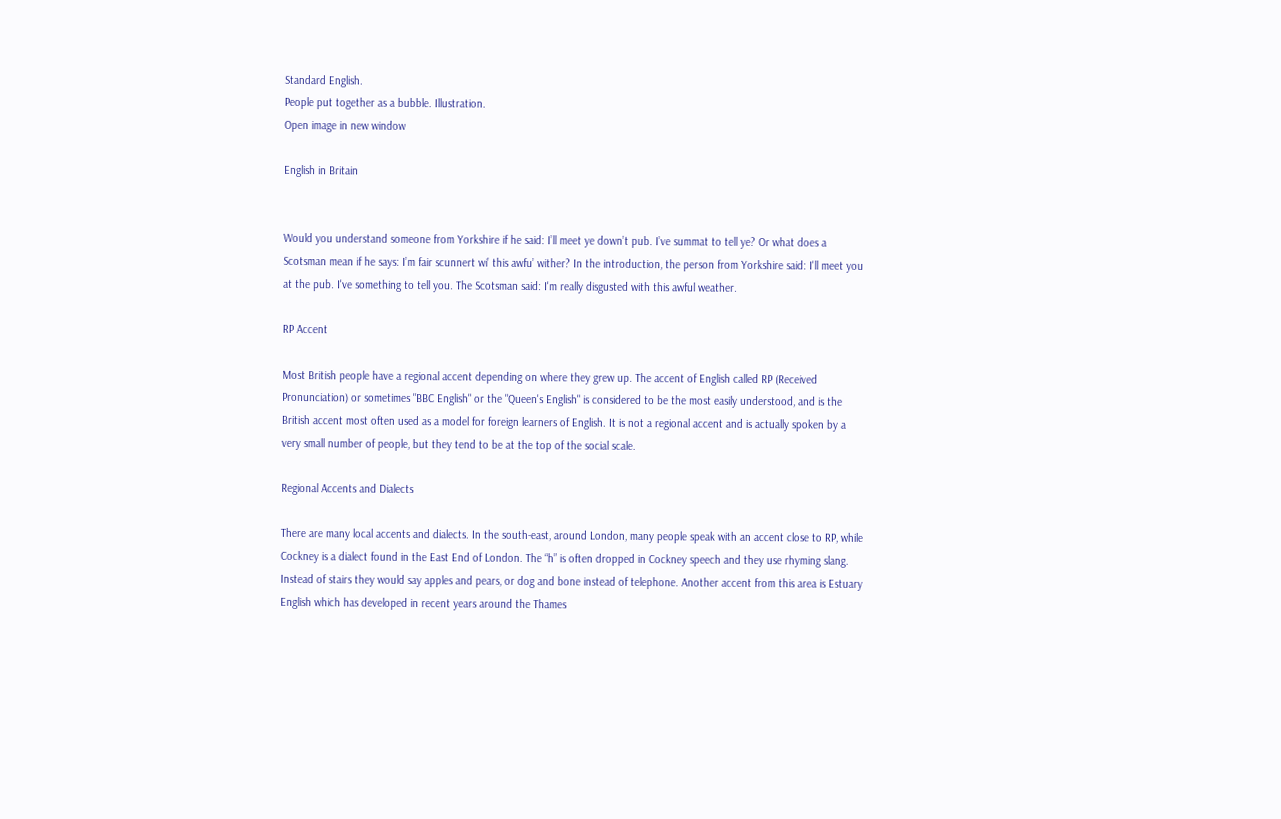Standard English.
People put together as a bubble. Illustration.
Open image in new window

English in Britain


Would you understand someone from Yorkshire if he said: I’ll meet ye down’t pub. I’ve summat to tell ye? Or what does a Scotsman mean if he says: I’m fair scunnert wi’ this awfu’ wither? In the introduction, the person from Yorkshire said: I'll meet you at the pub. I've something to tell you. The Scotsman said: I'm really disgusted with this awful weather.

RP Accent

Most British people have a regional accent depending on where they grew up. The accent of English called RP (Received Pronunciation) or sometimes "BBC English" or the "Queen's English" is considered to be the most easily understood, and is the British accent most often used as a model for foreign learners of English. It is not a regional accent and is actually spoken by a very small number of people, but they tend to be at the top of the social scale.

Regional Accents and Dialects

There are many local accents and dialects. In the south-east, around London, many people speak with an accent close to RP, while Cockney is a dialect found in the East End of London. The “h” is often dropped in Cockney speech and they use rhyming slang. Instead of stairs they would say apples and pears, or dog and bone instead of telephone. Another accent from this area is Estuary English which has developed in recent years around the Thames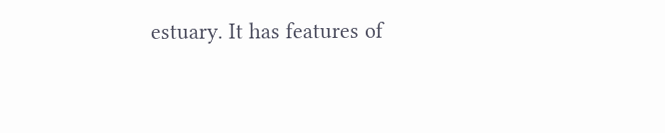estuary. It has features of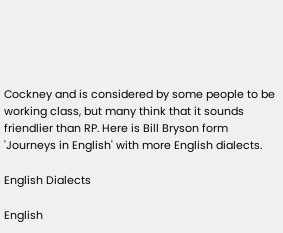Cockney and is considered by some people to be working class, but many think that it sounds friendlier than RP. Here is Bill Bryson form 'Journeys in English' with more English dialects.

English Dialects

English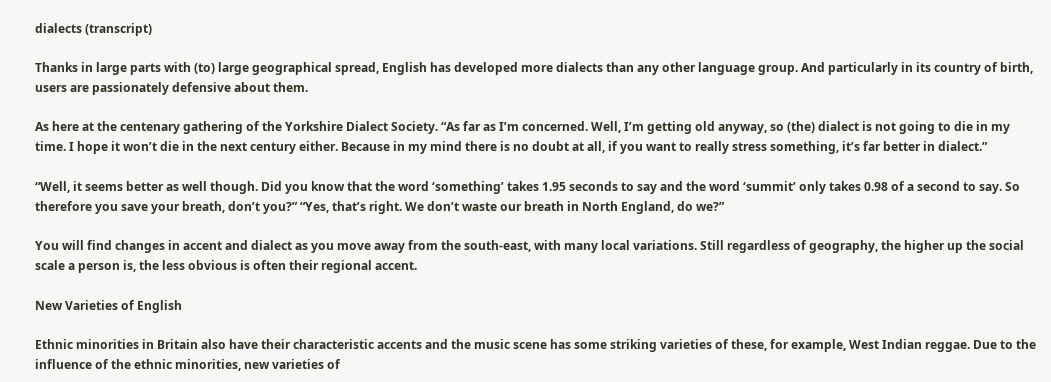dialects (transcript)

Thanks in large parts with (to) large geographical spread, English has developed more dialects than any other language group. And particularly in its country of birth, users are passionately defensive about them.

As here at the centenary gathering of the Yorkshire Dialect Society. “As far as I’m concerned. Well, I’m getting old anyway, so (the) dialect is not going to die in my time. I hope it won’t die in the next century either. Because in my mind there is no doubt at all, if you want to really stress something, it’s far better in dialect.”

“Well, it seems better as well though. Did you know that the word ‘something’ takes 1.95 seconds to say and the word ‘summit’ only takes 0.98 of a second to say. So therefore you save your breath, don’t you?” “Yes, that’s right. We don’t waste our breath in North England, do we?”

You will find changes in accent and dialect as you move away from the south-east, with many local variations. Still regardless of geography, the higher up the social scale a person is, the less obvious is often their regional accent.

New Varieties of English

Ethnic minorities in Britain also have their characteristic accents and the music scene has some striking varieties of these, for example, West Indian reggae. Due to the influence of the ethnic minorities, new varieties of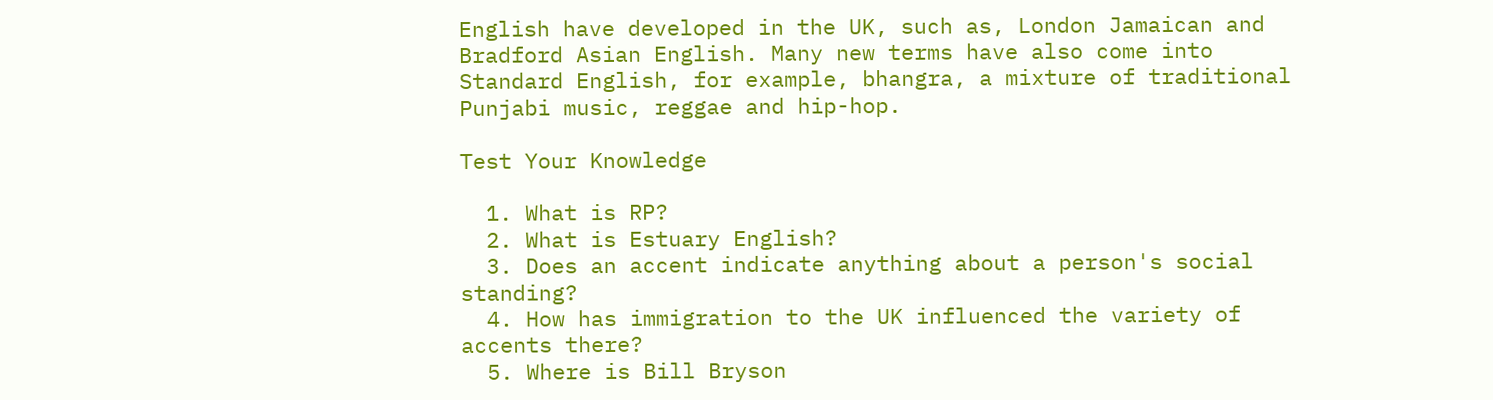English have developed in the UK, such as, London Jamaican and Bradford Asian English. Many new terms have also come into Standard English, for example, bhangra, a mixture of traditional Punjabi music, reggae and hip-hop.

Test Your Knowledge

  1. What is RP?
  2. What is Estuary English?
  3. Does an accent indicate anything about a person's social standing?
  4. How has immigration to the UK influenced the variety of accents there?
  5. Where is Bill Bryson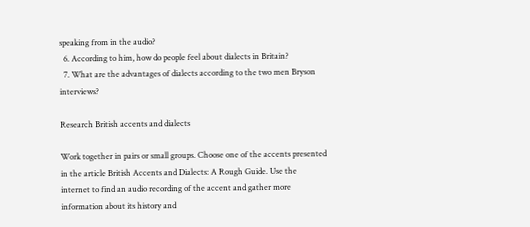speaking from in the audio?
  6. According to him, how do people feel about dialects in Britain?
  7. What are the advantages of dialects according to the two men Bryson interviews?

Research British accents and dialects

Work together in pairs or small groups. Choose one of the accents presented in the article British Accents and Dialects: A Rough Guide. Use the internet to find an audio recording of the accent and gather more information about its history and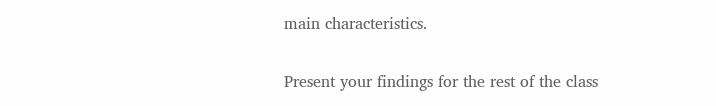main characteristics.

Present your findings for the rest of the class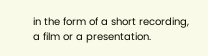in the form of a short recording, a film or a presentation.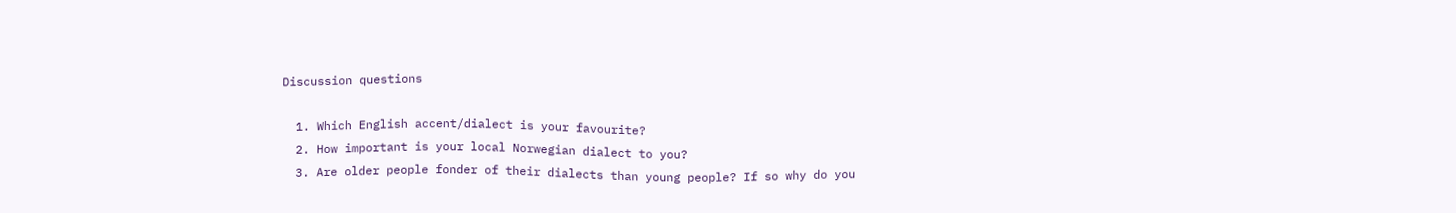Discussion questions

  1. Which English accent/dialect is your favourite?
  2. How important is your local Norwegian dialect to you?
  3. Are older people fonder of their dialects than young people? If so why do you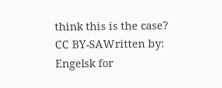think this is the case?
CC BY-SAWritten by: Engelsk for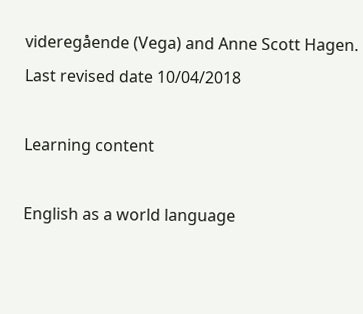videregående (Vega) and Anne Scott Hagen.
Last revised date 10/04/2018

Learning content

English as a world language